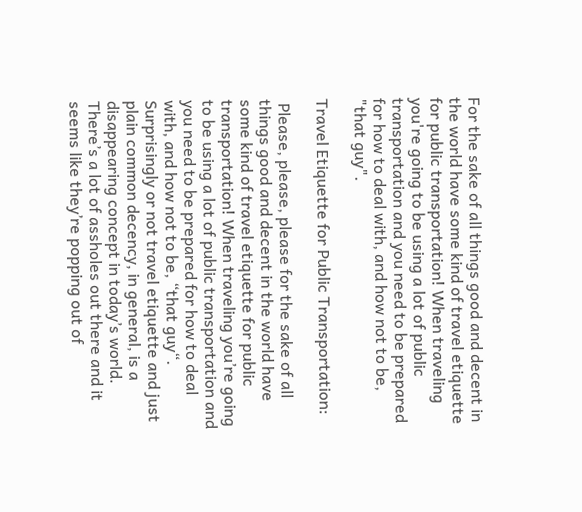For the sake of all things good and decent in the world have some kind of travel etiquette for public transportation! When traveling you're going to be using a lot of public transportation and you need to be prepared for how to deal with, and how not to be, "that guy".

Travel Etiquette for Public Transportation:

 Please, please, please for the sake of all things good and decent in the world have some kind of travel etiquette for public transportation! When traveling you’re going to be using a lot of public transportation and you need to be prepared for how to deal with, and how not to be, “that guy“. Surprisingly or not travel etiquette and just plain common decency, in general, is a disappearing concept in today’s world. There’s a lot of assholes out there and it seems like they’re popping out of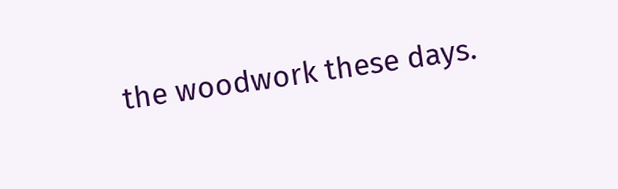the woodwork these days.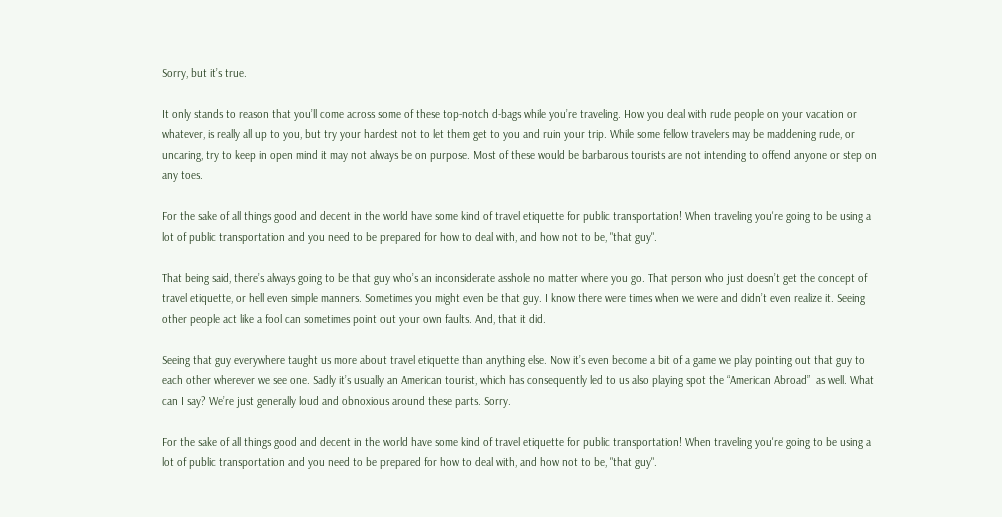Sorry, but it’s true.

It only stands to reason that you’ll come across some of these top-notch d-bags while you’re traveling. How you deal with rude people on your vacation or whatever, is really all up to you, but try your hardest not to let them get to you and ruin your trip. While some fellow travelers may be maddening rude, or uncaring, try to keep in open mind it may not always be on purpose. Most of these would be barbarous tourists are not intending to offend anyone or step on any toes.

For the sake of all things good and decent in the world have some kind of travel etiquette for public transportation! When traveling you're going to be using a lot of public transportation and you need to be prepared for how to deal with, and how not to be, "that guy".

That being said, there’s always going to be that guy who’s an inconsiderate asshole no matter where you go. That person who just doesn’t get the concept of travel etiquette, or hell even simple manners. Sometimes you might even be that guy. I know there were times when we were and didn’t even realize it. Seeing other people act like a fool can sometimes point out your own faults. And, that it did.

Seeing that guy everywhere taught us more about travel etiquette than anything else. Now it’s even become a bit of a game we play pointing out that guy to each other wherever we see one. Sadly it’s usually an American tourist, which has consequently led to us also playing spot the “American Abroad”  as well. What can I say? We’re just generally loud and obnoxious around these parts. Sorry.

For the sake of all things good and decent in the world have some kind of travel etiquette for public transportation! When traveling you're going to be using a lot of public transportation and you need to be prepared for how to deal with, and how not to be, "that guy".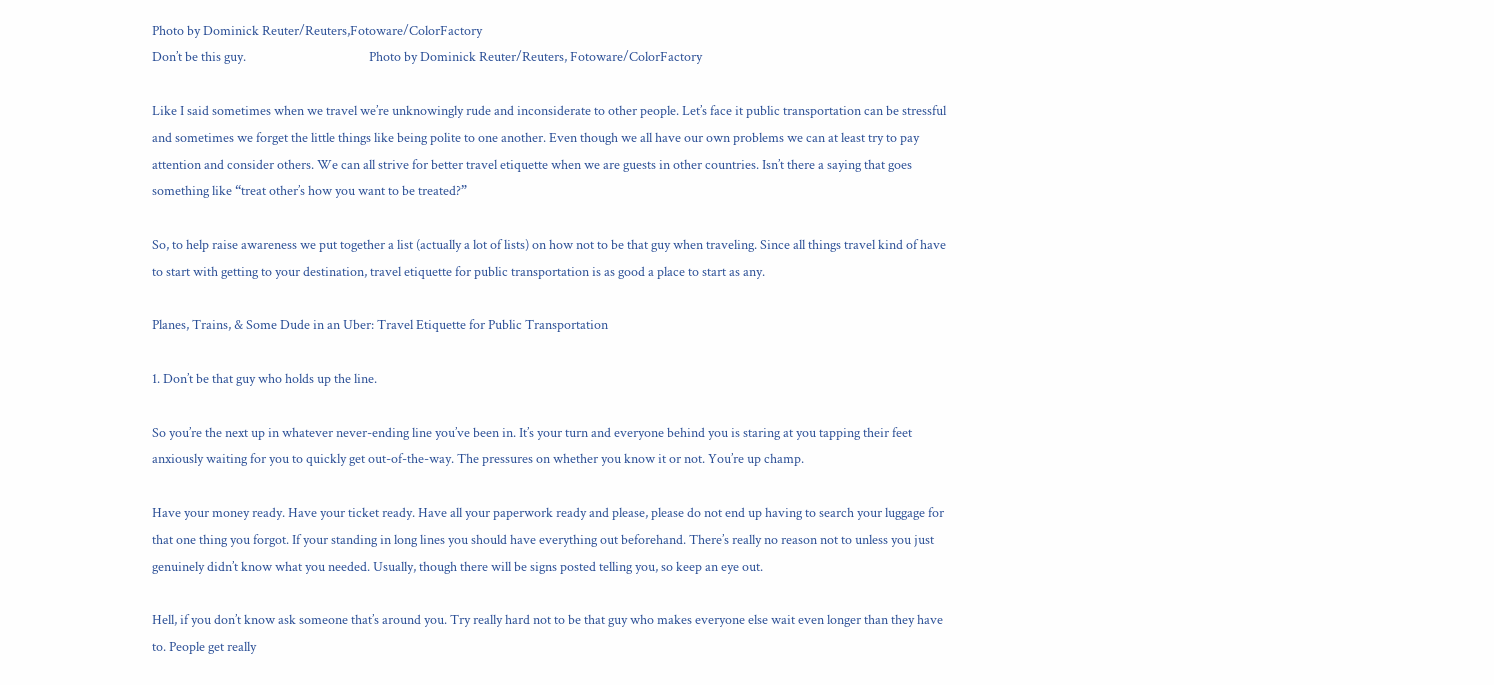Photo by Dominick Reuter/Reuters,Fotoware/ColorFactory
Don’t be this guy.                                         Photo by Dominick Reuter/Reuters, Fotoware/ColorFactory

Like I said sometimes when we travel we’re unknowingly rude and inconsiderate to other people. Let’s face it public transportation can be stressful and sometimes we forget the little things like being polite to one another. Even though we all have our own problems we can at least try to pay attention and consider others. We can all strive for better travel etiquette when we are guests in other countries. Isn’t there a saying that goes something like “treat other’s how you want to be treated?”

So, to help raise awareness we put together a list (actually a lot of lists) on how not to be that guy when traveling. Since all things travel kind of have to start with getting to your destination, travel etiquette for public transportation is as good a place to start as any.

Planes, Trains, & Some Dude in an Uber: Travel Etiquette for Public Transportation

1. Don’t be that guy who holds up the line.

So you’re the next up in whatever never-ending line you’ve been in. It’s your turn and everyone behind you is staring at you tapping their feet anxiously waiting for you to quickly get out-of-the-way. The pressures on whether you know it or not. You’re up champ.

Have your money ready. Have your ticket ready. Have all your paperwork ready and please, please do not end up having to search your luggage for that one thing you forgot. If your standing in long lines you should have everything out beforehand. There’s really no reason not to unless you just genuinely didn’t know what you needed. Usually, though there will be signs posted telling you, so keep an eye out.

Hell, if you don’t know ask someone that’s around you. Try really hard not to be that guy who makes everyone else wait even longer than they have to. People get really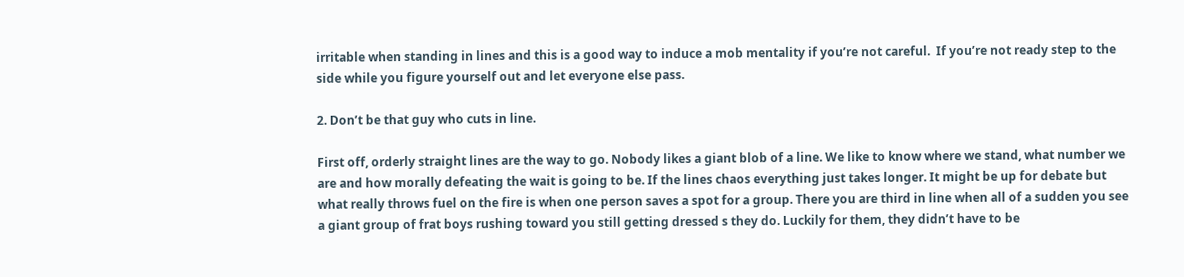irritable when standing in lines and this is a good way to induce a mob mentality if you’re not careful.  If you’re not ready step to the side while you figure yourself out and let everyone else pass.

2. Don’t be that guy who cuts in line.

First off, orderly straight lines are the way to go. Nobody likes a giant blob of a line. We like to know where we stand, what number we are and how morally defeating the wait is going to be. If the lines chaos everything just takes longer. It might be up for debate but what really throws fuel on the fire is when one person saves a spot for a group. There you are third in line when all of a sudden you see a giant group of frat boys rushing toward you still getting dressed s they do. Luckily for them, they didn’t have to be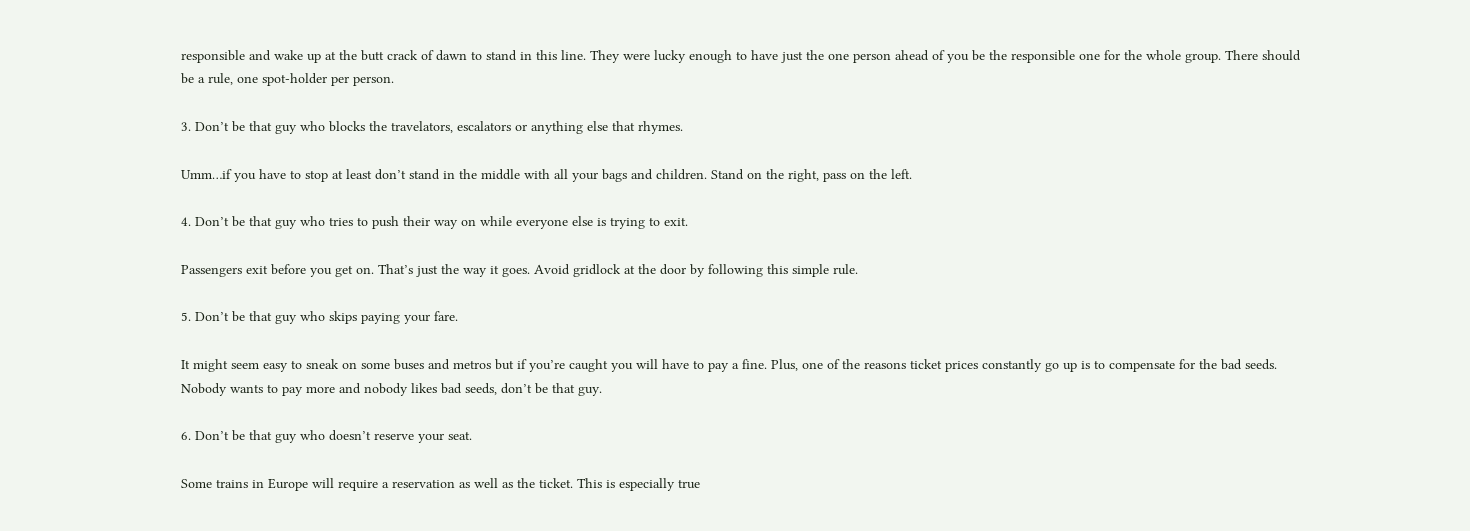responsible and wake up at the butt crack of dawn to stand in this line. They were lucky enough to have just the one person ahead of you be the responsible one for the whole group. There should be a rule, one spot-holder per person.

3. Don’t be that guy who blocks the travelators, escalators or anything else that rhymes.

Umm…if you have to stop at least don’t stand in the middle with all your bags and children. Stand on the right, pass on the left.

4. Don’t be that guy who tries to push their way on while everyone else is trying to exit.

Passengers exit before you get on. That’s just the way it goes. Avoid gridlock at the door by following this simple rule.

5. Don’t be that guy who skips paying your fare.

It might seem easy to sneak on some buses and metros but if you’re caught you will have to pay a fine. Plus, one of the reasons ticket prices constantly go up is to compensate for the bad seeds. Nobody wants to pay more and nobody likes bad seeds, don’t be that guy.

6. Don’t be that guy who doesn’t reserve your seat.

Some trains in Europe will require a reservation as well as the ticket. This is especially true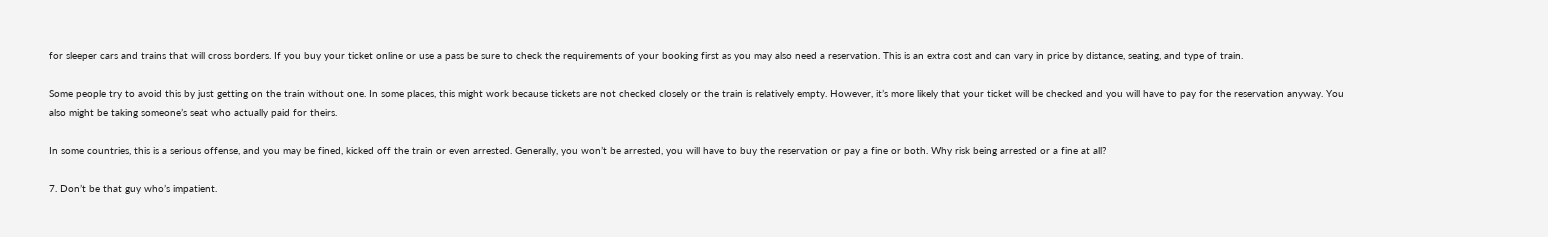for sleeper cars and trains that will cross borders. If you buy your ticket online or use a pass be sure to check the requirements of your booking first as you may also need a reservation. This is an extra cost and can vary in price by distance, seating, and type of train.

Some people try to avoid this by just getting on the train without one. In some places, this might work because tickets are not checked closely or the train is relatively empty. However, it’s more likely that your ticket will be checked and you will have to pay for the reservation anyway. You also might be taking someone’s seat who actually paid for theirs.

In some countries, this is a serious offense, and you may be fined, kicked off the train or even arrested. Generally, you won’t be arrested, you will have to buy the reservation or pay a fine or both. Why risk being arrested or a fine at all?

7. Don’t be that guy who’s impatient.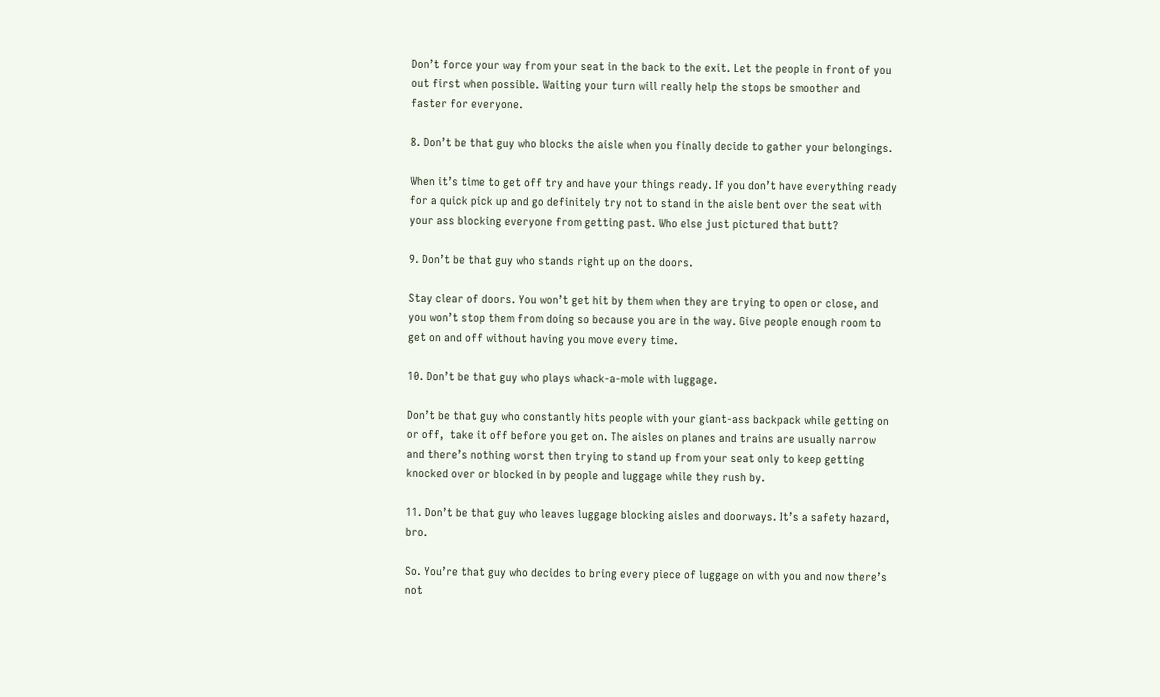Don’t force your way from your seat in the back to the exit. Let the people in front of you out first when possible. Waiting your turn will really help the stops be smoother and faster for everyone.

8. Don’t be that guy who blocks the aisle when you finally decide to gather your belongings.

When it’s time to get off try and have your things ready. If you don’t have everything ready for a quick pick up and go definitely try not to stand in the aisle bent over the seat with your ass blocking everyone from getting past. Who else just pictured that butt?

9. Don’t be that guy who stands right up on the doors.

Stay clear of doors. You won’t get hit by them when they are trying to open or close, and you won’t stop them from doing so because you are in the way. Give people enough room to get on and off without having you move every time.

10. Don’t be that guy who plays whack-a-mole with luggage.

Don’t be that guy who constantly hits people with your giant-ass backpack while getting on or off,  take it off before you get on. The aisles on planes and trains are usually narrow and there’s nothing worst then trying to stand up from your seat only to keep getting knocked over or blocked in by people and luggage while they rush by.

11. Don’t be that guy who leaves luggage blocking aisles and doorways. It’s a safety hazard, bro.

So. You’re that guy who decides to bring every piece of luggage on with you and now there’s not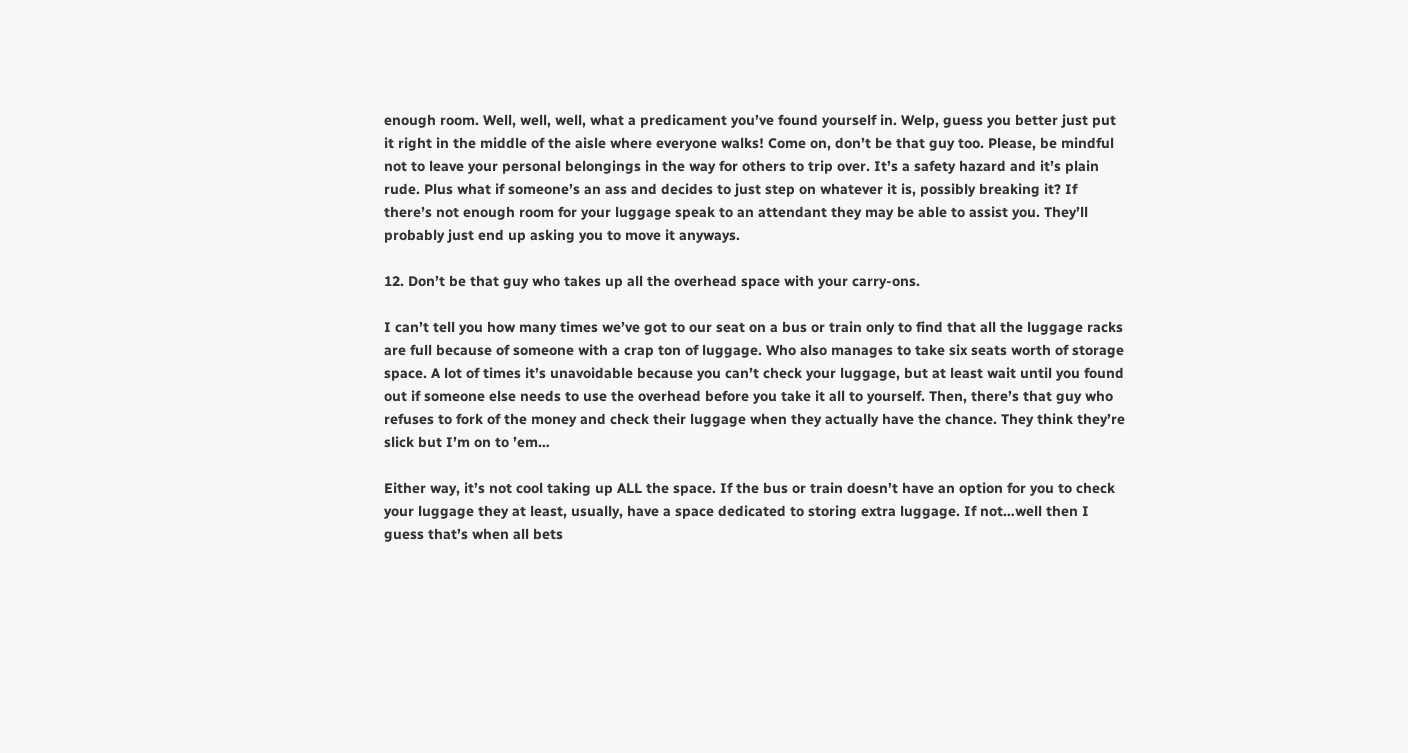enough room. Well, well, well, what a predicament you’ve found yourself in. Welp, guess you better just put it right in the middle of the aisle where everyone walks! Come on, don’t be that guy too. Please, be mindful not to leave your personal belongings in the way for others to trip over. It’s a safety hazard and it’s plain rude. Plus what if someone’s an ass and decides to just step on whatever it is, possibly breaking it? If there’s not enough room for your luggage speak to an attendant they may be able to assist you. They’ll probably just end up asking you to move it anyways.

12. Don’t be that guy who takes up all the overhead space with your carry-ons.

I can’t tell you how many times we’ve got to our seat on a bus or train only to find that all the luggage racks are full because of someone with a crap ton of luggage. Who also manages to take six seats worth of storage space. A lot of times it’s unavoidable because you can’t check your luggage, but at least wait until you found out if someone else needs to use the overhead before you take it all to yourself. Then, there’s that guy who refuses to fork of the money and check their luggage when they actually have the chance. They think they’re slick but I’m on to ’em…

Either way, it’s not cool taking up ALL the space. If the bus or train doesn’t have an option for you to check your luggage they at least, usually, have a space dedicated to storing extra luggage. If not…well then I guess that’s when all bets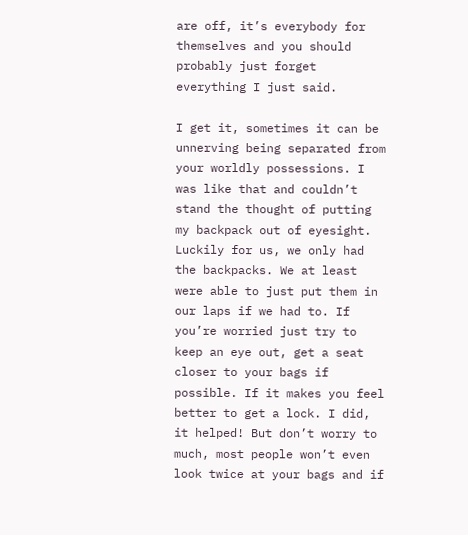are off, it’s everybody for themselves and you should probably just forget everything I just said.

I get it, sometimes it can be unnerving being separated from your worldly possessions. I was like that and couldn’t stand the thought of putting my backpack out of eyesight. Luckily for us, we only had the backpacks. We at least were able to just put them in our laps if we had to. If you’re worried just try to keep an eye out, get a seat closer to your bags if possible. If it makes you feel better to get a lock. I did, it helped! But don’t worry to much, most people won’t even look twice at your bags and if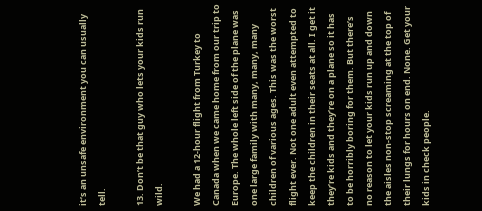it’s an unsafe environment you can usually tell.

13. Don’t be that guy who lets your kids run wild.

We had a 12-hour flight from Turkey to Canada when we came home from our trip to Europe. The whole left side of the plane was one large family with many, many, many children of various ages. This was the worst flight ever. Not one adult even attempted to keep the children in their seats at all. I get it they’re kids and they’re on a plane so it has to be horribly boring for them. But there’s no reason to let your kids run up and down the aisles non-stop screaming at the top of their lungs for hours on end. None. Get your kids in check people.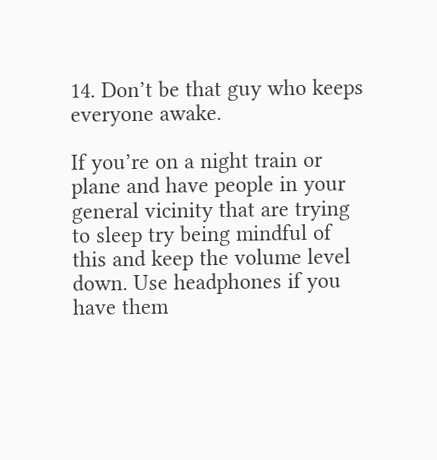14. Don’t be that guy who keeps everyone awake.

If you’re on a night train or plane and have people in your general vicinity that are trying to sleep try being mindful of this and keep the volume level down. Use headphones if you have them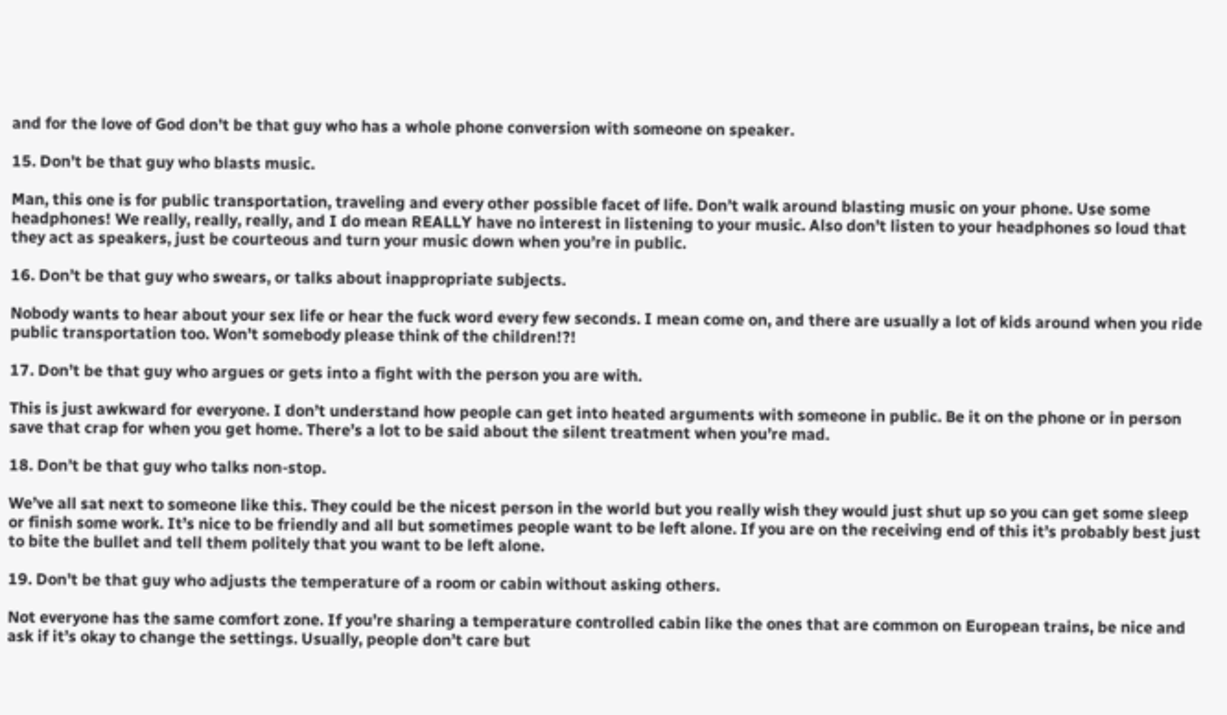and for the love of God don’t be that guy who has a whole phone conversion with someone on speaker.

15. Don’t be that guy who blasts music.

Man, this one is for public transportation, traveling and every other possible facet of life. Don’t walk around blasting music on your phone. Use some headphones! We really, really, really, and I do mean REALLY have no interest in listening to your music. Also don’t listen to your headphones so loud that they act as speakers, just be courteous and turn your music down when you’re in public.

16. Don’t be that guy who swears, or talks about inappropriate subjects.

Nobody wants to hear about your sex life or hear the fuck word every few seconds. I mean come on, and there are usually a lot of kids around when you ride public transportation too. Won’t somebody please think of the children!?!

17. Don’t be that guy who argues or gets into a fight with the person you are with.

This is just awkward for everyone. I don’t understand how people can get into heated arguments with someone in public. Be it on the phone or in person save that crap for when you get home. There’s a lot to be said about the silent treatment when you’re mad.

18. Don’t be that guy who talks non-stop.

We’ve all sat next to someone like this. They could be the nicest person in the world but you really wish they would just shut up so you can get some sleep or finish some work. It’s nice to be friendly and all but sometimes people want to be left alone. If you are on the receiving end of this it’s probably best just to bite the bullet and tell them politely that you want to be left alone.

19. Don’t be that guy who adjusts the temperature of a room or cabin without asking others.

Not everyone has the same comfort zone. If you’re sharing a temperature controlled cabin like the ones that are common on European trains, be nice and ask if it’s okay to change the settings. Usually, people don’t care but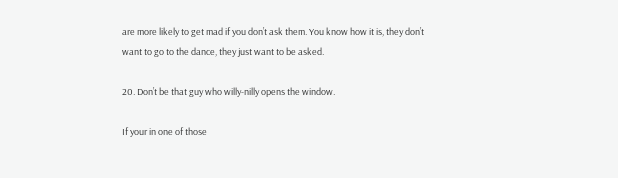are more likely to get mad if you don’t ask them. You know how it is, they don’t want to go to the dance, they just want to be asked.

20. Don’t be that guy who willy-nilly opens the window.

If your in one of those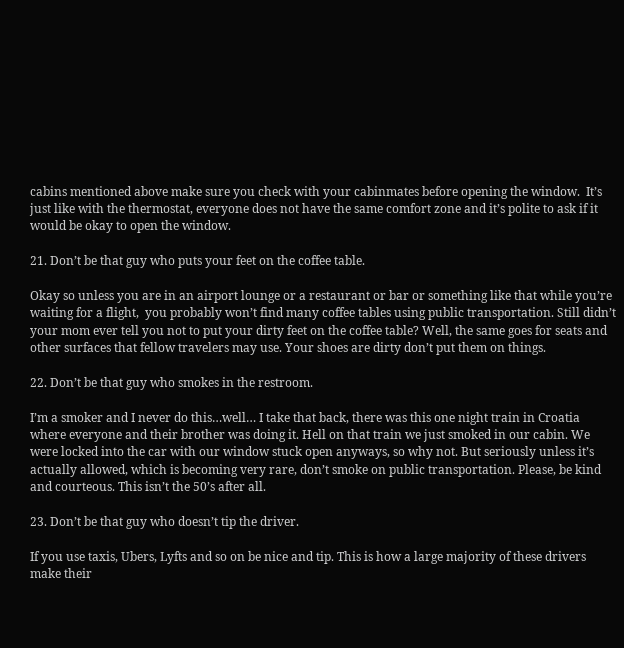cabins mentioned above make sure you check with your cabinmates before opening the window.  It’s just like with the thermostat, everyone does not have the same comfort zone and it’s polite to ask if it would be okay to open the window.

21. Don’t be that guy who puts your feet on the coffee table.

Okay so unless you are in an airport lounge or a restaurant or bar or something like that while you’re waiting for a flight,  you probably won’t find many coffee tables using public transportation. Still didn’t your mom ever tell you not to put your dirty feet on the coffee table? Well, the same goes for seats and other surfaces that fellow travelers may use. Your shoes are dirty don’t put them on things.

22. Don’t be that guy who smokes in the restroom.

I’m a smoker and I never do this…well… I take that back, there was this one night train in Croatia where everyone and their brother was doing it. Hell on that train we just smoked in our cabin. We were locked into the car with our window stuck open anyways, so why not. But seriously unless it’s actually allowed, which is becoming very rare, don’t smoke on public transportation. Please, be kind and courteous. This isn’t the 50’s after all.

23. Don’t be that guy who doesn’t tip the driver.

If you use taxis, Ubers, Lyfts and so on be nice and tip. This is how a large majority of these drivers make their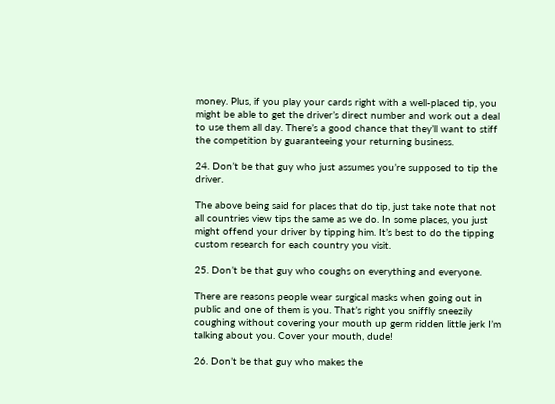money. Plus, if you play your cards right with a well-placed tip, you might be able to get the driver’s direct number and work out a deal to use them all day. There’s a good chance that they’ll want to stiff the competition by guaranteeing your returning business.

24. Don’t be that guy who just assumes you’re supposed to tip the driver.

The above being said for places that do tip, just take note that not all countries view tips the same as we do. In some places, you just might offend your driver by tipping him. It’s best to do the tipping custom research for each country you visit.

25. Don’t be that guy who coughs on everything and everyone.

There are reasons people wear surgical masks when going out in public and one of them is you. That’s right you sniffly sneezily coughing without covering your mouth up germ ridden little jerk I’m talking about you. Cover your mouth, dude!

26. Don’t be that guy who makes the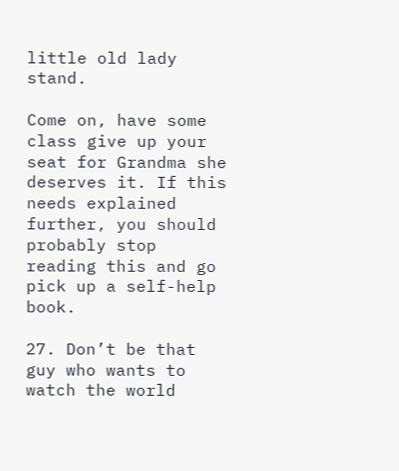little old lady stand.

Come on, have some class give up your seat for Grandma she deserves it. If this needs explained further, you should probably stop reading this and go pick up a self-help book.

27. Don’t be that guy who wants to watch the world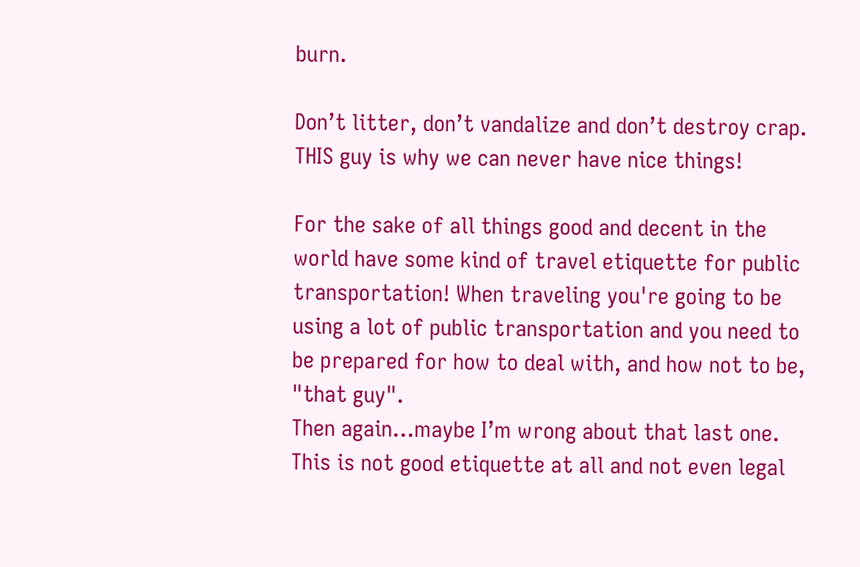burn.

Don’t litter, don’t vandalize and don’t destroy crap. THIS guy is why we can never have nice things!

For the sake of all things good and decent in the world have some kind of travel etiquette for public transportation! When traveling you're going to be using a lot of public transportation and you need to be prepared for how to deal with, and how not to be, "that guy".
Then again…maybe I’m wrong about that last one. This is not good etiquette at all and not even legal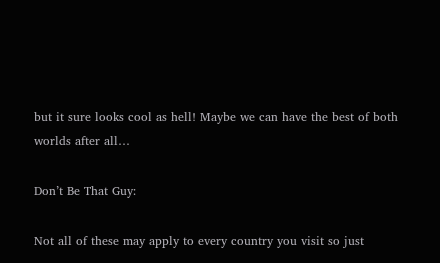but it sure looks cool as hell! Maybe we can have the best of both worlds after all…

Don’t Be That Guy:

Not all of these may apply to every country you visit so just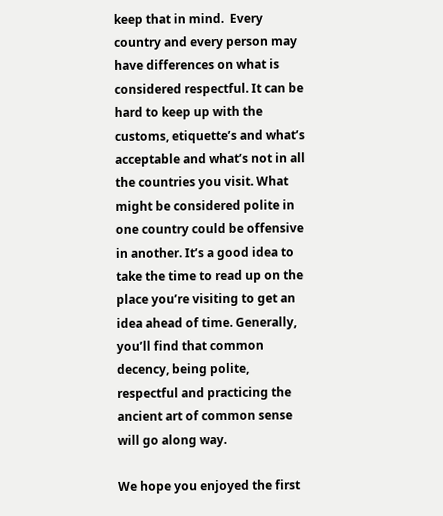keep that in mind.  Every country and every person may have differences on what is considered respectful. It can be hard to keep up with the customs, etiquette’s and what’s acceptable and what’s not in all the countries you visit. What might be considered polite in one country could be offensive in another. It’s a good idea to take the time to read up on the place you’re visiting to get an idea ahead of time. Generally, you’ll find that common decency, being polite, respectful and practicing the ancient art of common sense will go along way.

We hope you enjoyed the first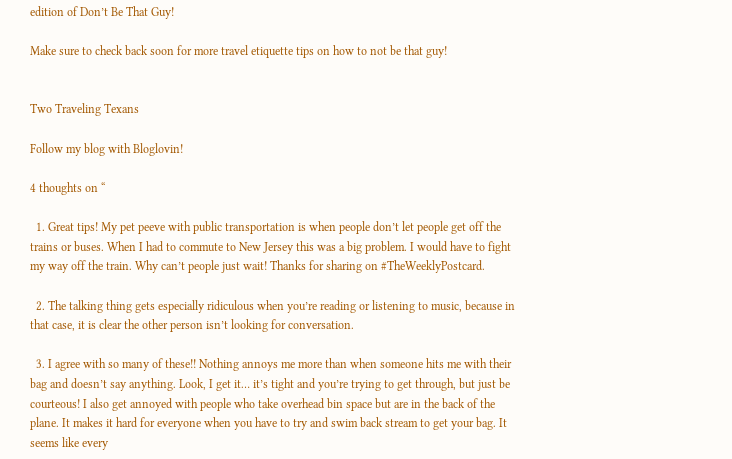edition of Don’t Be That Guy!

Make sure to check back soon for more travel etiquette tips on how to not be that guy!


Two Traveling Texans

Follow my blog with Bloglovin!

4 thoughts on “

  1. Great tips! My pet peeve with public transportation is when people don’t let people get off the trains or buses. When I had to commute to New Jersey this was a big problem. I would have to fight my way off the train. Why can’t people just wait! Thanks for sharing on #TheWeeklyPostcard.

  2. The talking thing gets especially ridiculous when you’re reading or listening to music, because in that case, it is clear the other person isn’t looking for conversation.

  3. I agree with so many of these!! Nothing annoys me more than when someone hits me with their bag and doesn’t say anything. Look, I get it… it’s tight and you’re trying to get through, but just be courteous! I also get annoyed with people who take overhead bin space but are in the back of the plane. It makes it hard for everyone when you have to try and swim back stream to get your bag. It seems like every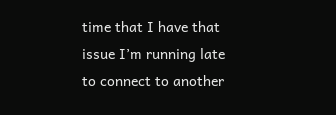time that I have that issue I’m running late to connect to another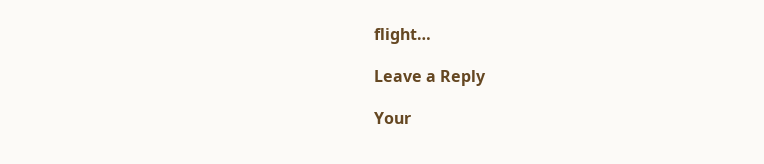flight…

Leave a Reply

Your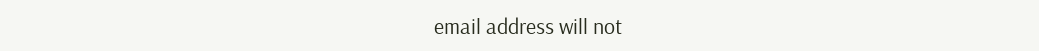email address will not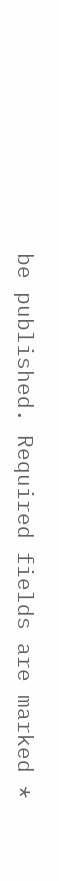be published. Required fields are marked *